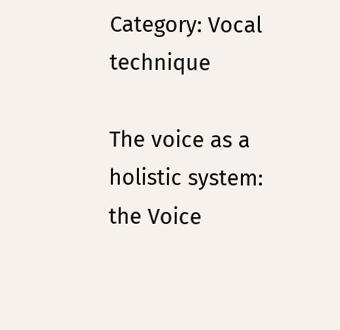Category: Vocal technique

The voice as a holistic system: the Voice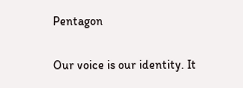Pentagon

Our voice is our identity. It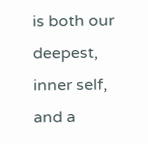is both our deepest, inner self, and a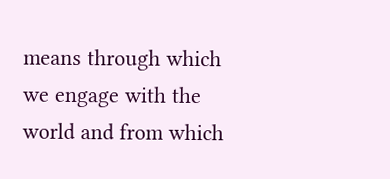means through which we engage with the world and from which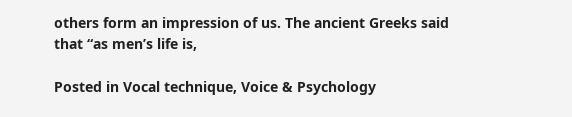others form an impression of us. The ancient Greeks said that “as men’s life is,

Posted in Vocal technique, Voice & Psychology